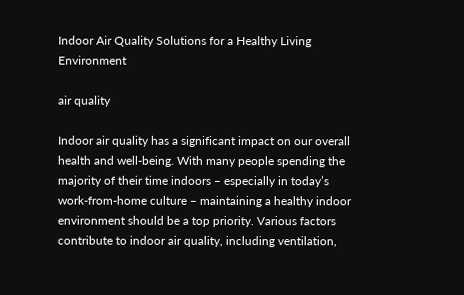Indoor Air Quality Solutions for a Healthy Living Environment

air quality

Indoor air quality has a significant impact on our overall health and well-being. With many people spending the majority of their time indoors – especially in today’s work-from-home culture – maintaining a healthy indoor environment should be a top priority. Various factors contribute to indoor air quality, including ventilation,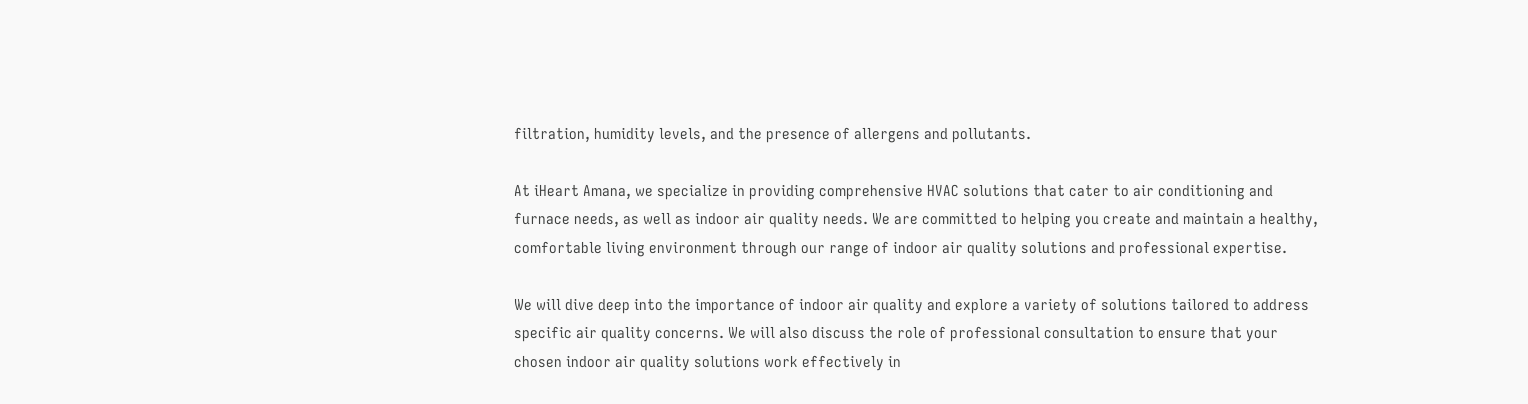filtration, humidity levels, and the presence of allergens and pollutants.

At iHeart Amana, we specialize in providing comprehensive HVAC solutions that cater to air conditioning and furnace needs, as well as indoor air quality needs. We are committed to helping you create and maintain a healthy, comfortable living environment through our range of indoor air quality solutions and professional expertise.

We will dive deep into the importance of indoor air quality and explore a variety of solutions tailored to address specific air quality concerns. We will also discuss the role of professional consultation to ensure that your chosen indoor air quality solutions work effectively in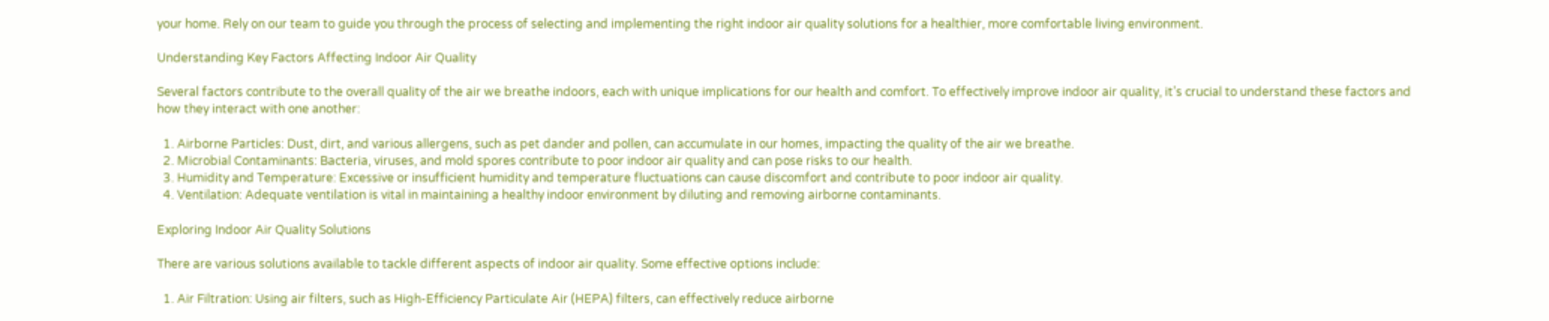your home. Rely on our team to guide you through the process of selecting and implementing the right indoor air quality solutions for a healthier, more comfortable living environment.

Understanding Key Factors Affecting Indoor Air Quality

Several factors contribute to the overall quality of the air we breathe indoors, each with unique implications for our health and comfort. To effectively improve indoor air quality, it’s crucial to understand these factors and how they interact with one another:

  1. Airborne Particles: Dust, dirt, and various allergens, such as pet dander and pollen, can accumulate in our homes, impacting the quality of the air we breathe.
  2. Microbial Contaminants: Bacteria, viruses, and mold spores contribute to poor indoor air quality and can pose risks to our health.
  3. Humidity and Temperature: Excessive or insufficient humidity and temperature fluctuations can cause discomfort and contribute to poor indoor air quality.
  4. Ventilation: Adequate ventilation is vital in maintaining a healthy indoor environment by diluting and removing airborne contaminants.

Exploring Indoor Air Quality Solutions

There are various solutions available to tackle different aspects of indoor air quality. Some effective options include:

  1. Air Filtration: Using air filters, such as High-Efficiency Particulate Air (HEPA) filters, can effectively reduce airborne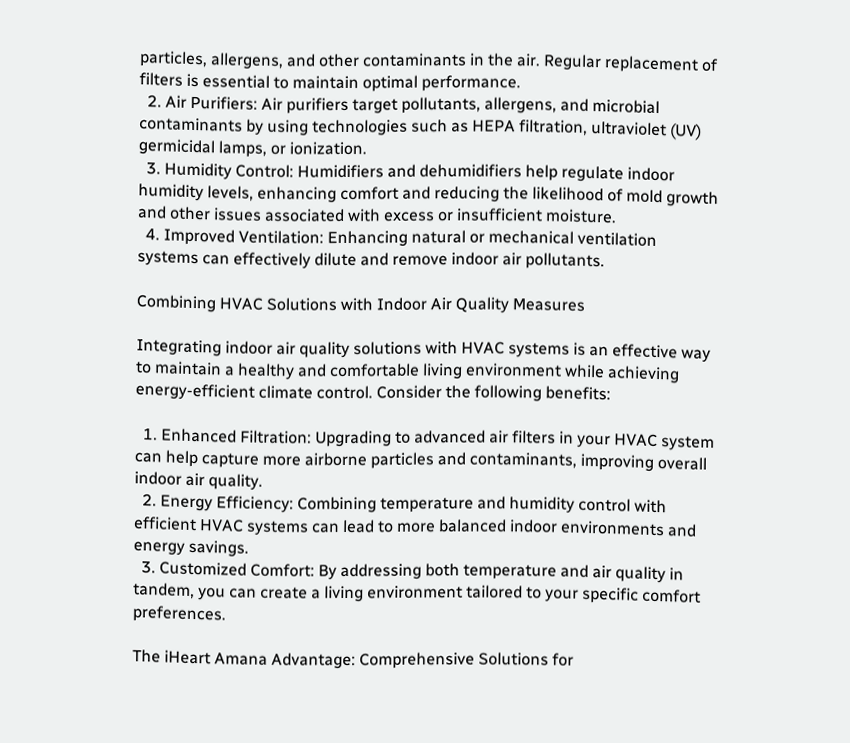particles, allergens, and other contaminants in the air. Regular replacement of filters is essential to maintain optimal performance.
  2. Air Purifiers: Air purifiers target pollutants, allergens, and microbial contaminants by using technologies such as HEPA filtration, ultraviolet (UV) germicidal lamps, or ionization.
  3. Humidity Control: Humidifiers and dehumidifiers help regulate indoor humidity levels, enhancing comfort and reducing the likelihood of mold growth and other issues associated with excess or insufficient moisture.
  4. Improved Ventilation: Enhancing natural or mechanical ventilation systems can effectively dilute and remove indoor air pollutants.

Combining HVAC Solutions with Indoor Air Quality Measures

Integrating indoor air quality solutions with HVAC systems is an effective way to maintain a healthy and comfortable living environment while achieving energy-efficient climate control. Consider the following benefits:

  1. Enhanced Filtration: Upgrading to advanced air filters in your HVAC system can help capture more airborne particles and contaminants, improving overall indoor air quality.
  2. Energy Efficiency: Combining temperature and humidity control with efficient HVAC systems can lead to more balanced indoor environments and energy savings.
  3. Customized Comfort: By addressing both temperature and air quality in tandem, you can create a living environment tailored to your specific comfort preferences.

The iHeart Amana Advantage: Comprehensive Solutions for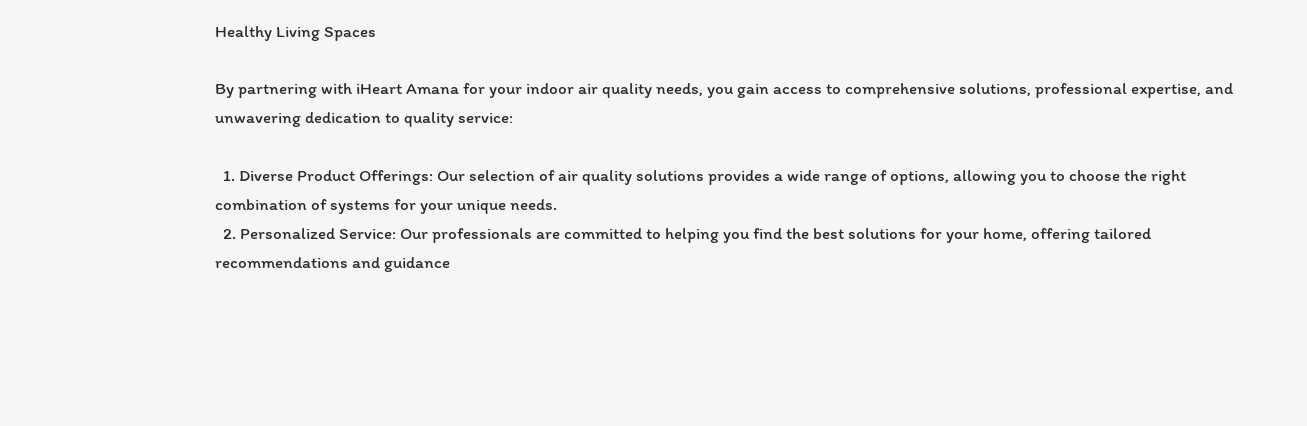Healthy Living Spaces

By partnering with iHeart Amana for your indoor air quality needs, you gain access to comprehensive solutions, professional expertise, and unwavering dedication to quality service:

  1. Diverse Product Offerings: Our selection of air quality solutions provides a wide range of options, allowing you to choose the right combination of systems for your unique needs.
  2. Personalized Service: Our professionals are committed to helping you find the best solutions for your home, offering tailored recommendations and guidance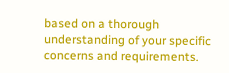based on a thorough understanding of your specific concerns and requirements.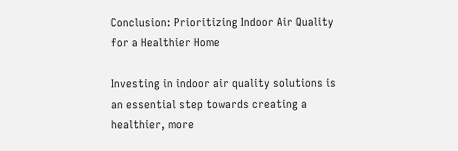Conclusion: Prioritizing Indoor Air Quality for a Healthier Home

Investing in indoor air quality solutions is an essential step towards creating a healthier, more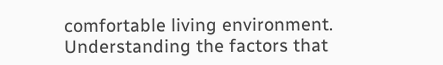comfortable living environment. Understanding the factors that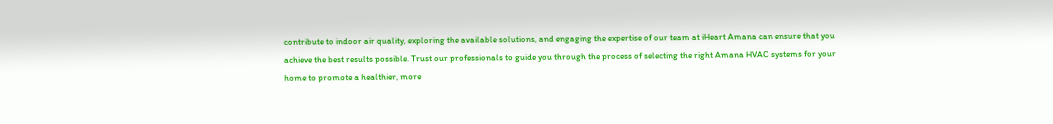contribute to indoor air quality, exploring the available solutions, and engaging the expertise of our team at iHeart Amana can ensure that you achieve the best results possible. Trust our professionals to guide you through the process of selecting the right Amana HVAC systems for your home to promote a healthier, more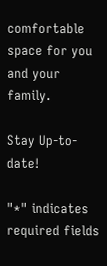comfortable space for you and your family.

Stay Up-to-date!

"*" indicates required fields